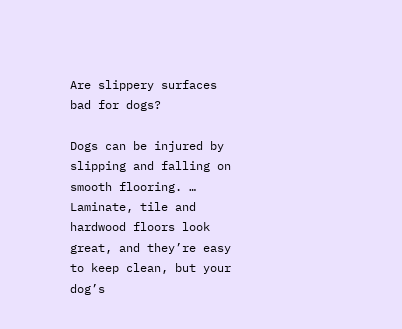Are slippery surfaces bad for dogs?

Dogs can be injured by slipping and falling on smooth flooring. … Laminate, tile and hardwood floors look great, and they’re easy to keep clean, but your dog’s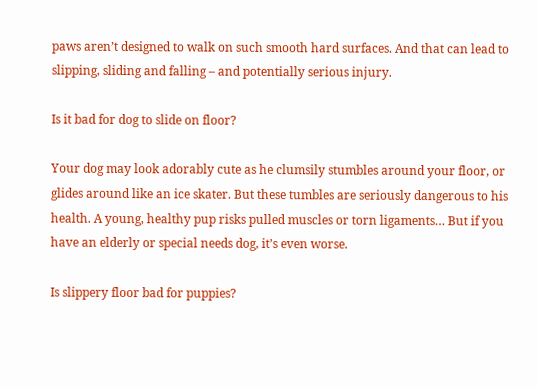paws aren’t designed to walk on such smooth hard surfaces. And that can lead to slipping, sliding and falling – and potentially serious injury.

Is it bad for dog to slide on floor?

Your dog may look adorably cute as he clumsily stumbles around your floor, or glides around like an ice skater. But these tumbles are seriously dangerous to his health. A young, healthy pup risks pulled muscles or torn ligaments… But if you have an elderly or special needs dog, it’s even worse.

Is slippery floor bad for puppies?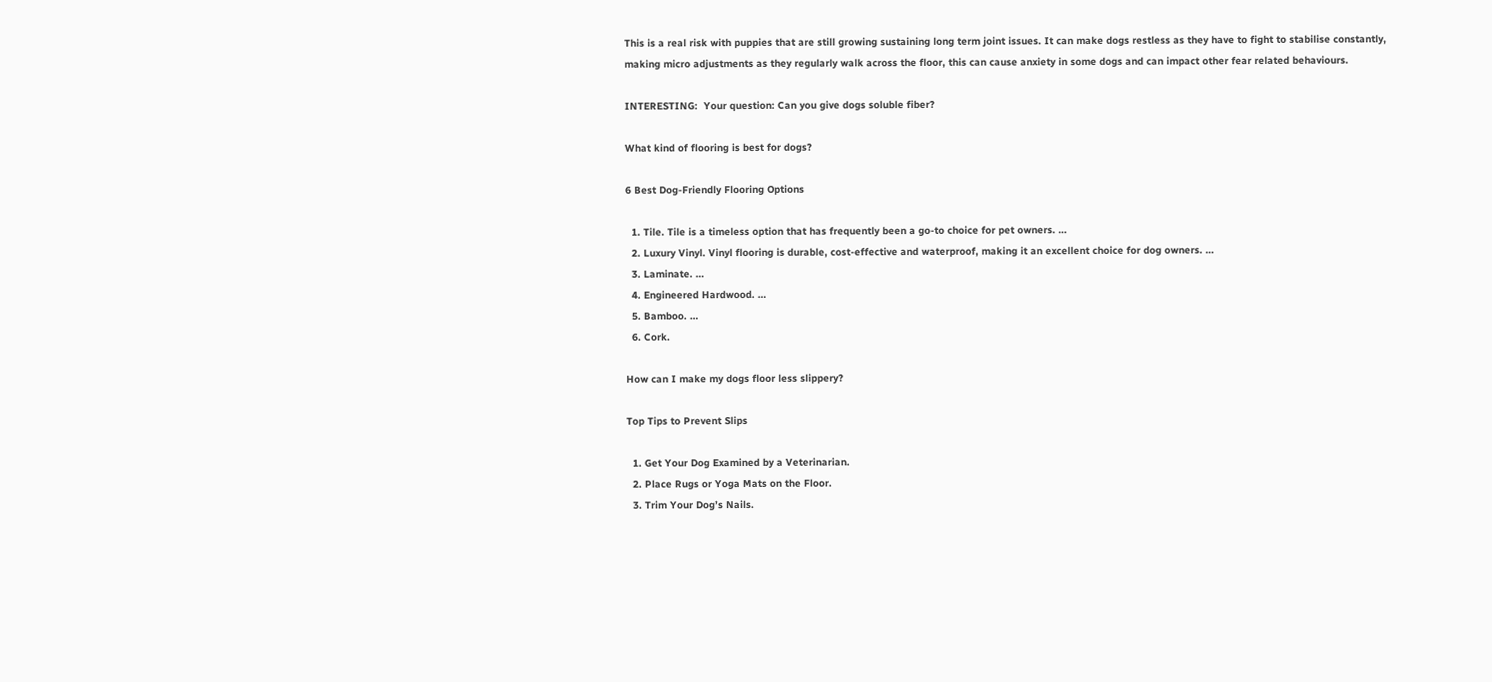This is a real risk with puppies that are still growing sustaining long term joint issues. It can make dogs restless as they have to fight to stabilise constantly, making micro adjustments as they regularly walk across the floor, this can cause anxiety in some dogs and can impact other fear related behaviours.

INTERESTING:  Your question: Can you give dogs soluble fiber?

What kind of flooring is best for dogs?

6 Best Dog-Friendly Flooring Options

  1. Tile. Tile is a timeless option that has frequently been a go-to choice for pet owners. …
  2. Luxury Vinyl. Vinyl flooring is durable, cost-effective and waterproof, making it an excellent choice for dog owners. …
  3. Laminate. …
  4. Engineered Hardwood. …
  5. Bamboo. …
  6. Cork.

How can I make my dogs floor less slippery?

Top Tips to Prevent Slips

  1. Get Your Dog Examined by a Veterinarian.
  2. Place Rugs or Yoga Mats on the Floor.
  3. Trim Your Dog’s Nails.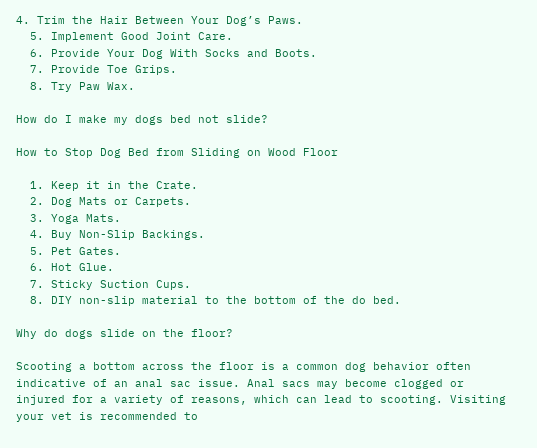4. Trim the Hair Between Your Dog’s Paws.
  5. Implement Good Joint Care.
  6. Provide Your Dog With Socks and Boots.
  7. Provide Toe Grips.
  8. Try Paw Wax.

How do I make my dogs bed not slide?

How to Stop Dog Bed from Sliding on Wood Floor

  1. Keep it in the Crate.
  2. Dog Mats or Carpets.
  3. Yoga Mats.
  4. Buy Non-Slip Backings.
  5. Pet Gates.
  6. Hot Glue.
  7. Sticky Suction Cups.
  8. DIY non-slip material to the bottom of the do bed.

Why do dogs slide on the floor?

Scooting a bottom across the floor is a common dog behavior often indicative of an anal sac issue. Anal sacs may become clogged or injured for a variety of reasons, which can lead to scooting. Visiting your vet is recommended to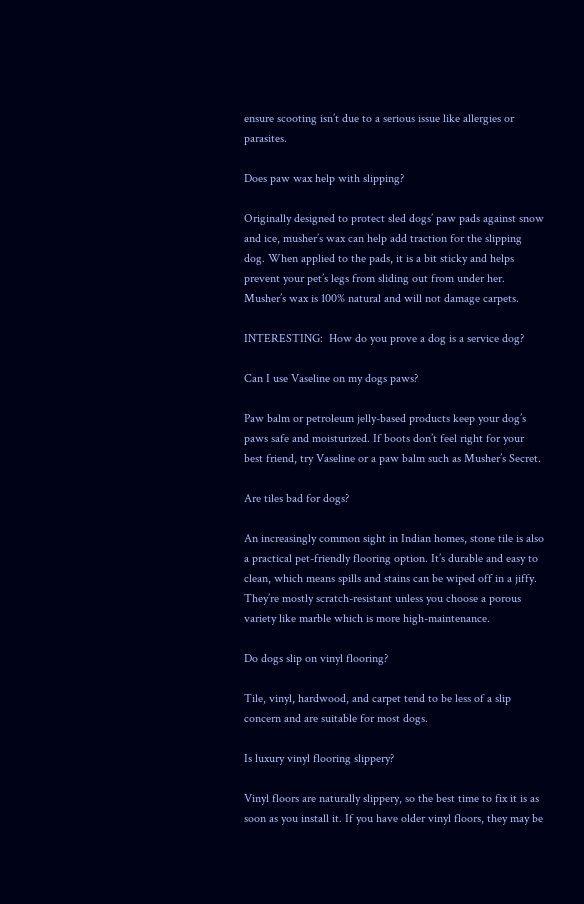ensure scooting isn’t due to a serious issue like allergies or parasites.

Does paw wax help with slipping?

Originally designed to protect sled dogs’ paw pads against snow and ice, musher’s wax can help add traction for the slipping dog. When applied to the pads, it is a bit sticky and helps prevent your pet’s legs from sliding out from under her. Musher’s wax is 100% natural and will not damage carpets.

INTERESTING:  How do you prove a dog is a service dog?

Can I use Vaseline on my dogs paws?

Paw balm or petroleum jelly-based products keep your dog’s paws safe and moisturized. If boots don’t feel right for your best friend, try Vaseline or a paw balm such as Musher’s Secret.

Are tiles bad for dogs?

An increasingly common sight in Indian homes, stone tile is also a practical pet-friendly flooring option. It’s durable and easy to clean, which means spills and stains can be wiped off in a jiffy. They’re mostly scratch-resistant unless you choose a porous variety like marble which is more high-maintenance.

Do dogs slip on vinyl flooring?

Tile, vinyl, hardwood, and carpet tend to be less of a slip concern and are suitable for most dogs.

Is luxury vinyl flooring slippery?

Vinyl floors are naturally slippery, so the best time to fix it is as soon as you install it. If you have older vinyl floors, they may be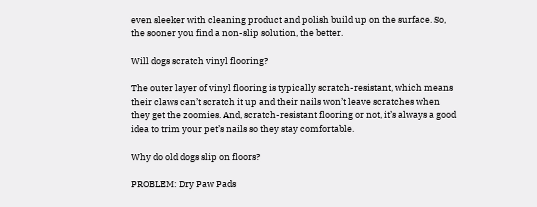even sleeker with cleaning product and polish build up on the surface. So, the sooner you find a non-slip solution, the better.

Will dogs scratch vinyl flooring?

The outer layer of vinyl flooring is typically scratch-resistant, which means their claws can’t scratch it up and their nails won’t leave scratches when they get the zoomies. And, scratch-resistant flooring or not, it’s always a good idea to trim your pet’s nails so they stay comfortable.

Why do old dogs slip on floors?

PROBLEM: Dry Paw Pads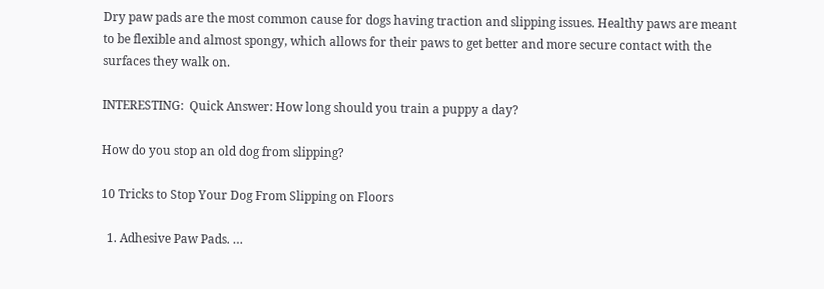Dry paw pads are the most common cause for dogs having traction and slipping issues. Healthy paws are meant to be flexible and almost spongy, which allows for their paws to get better and more secure contact with the surfaces they walk on.

INTERESTING:  Quick Answer: How long should you train a puppy a day?

How do you stop an old dog from slipping?

10 Tricks to Stop Your Dog From Slipping on Floors

  1. Adhesive Paw Pads. …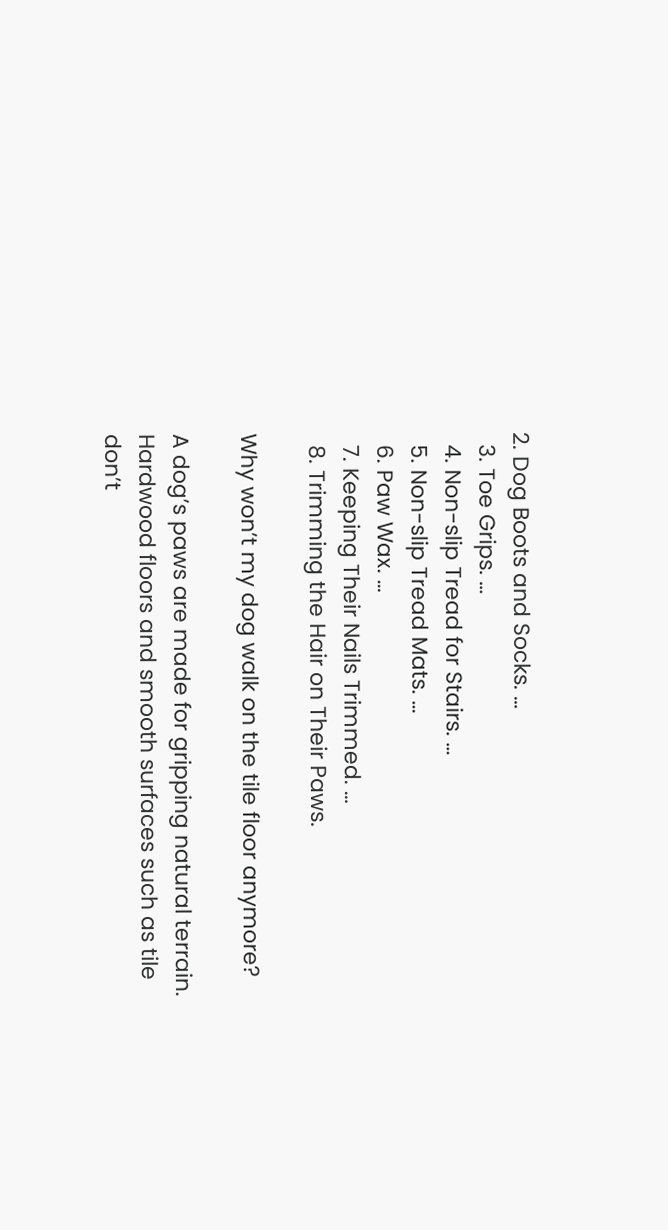2. Dog Boots and Socks. …
  3. Toe Grips. …
  4. Non-slip Tread for Stairs. …
  5. Non-slip Tread Mats. …
  6. Paw Wax. …
  7. Keeping Their Nails Trimmed. …
  8. Trimming the Hair on Their Paws.

Why won’t my dog walk on the tile floor anymore?

A dog’s paws are made for gripping natural terrain. Hardwood floors and smooth surfaces such as tile don’t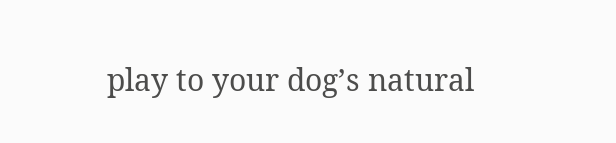play to your dog’s natural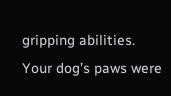gripping abilities. Your dog’s paws were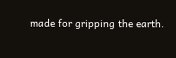made for gripping the earth.